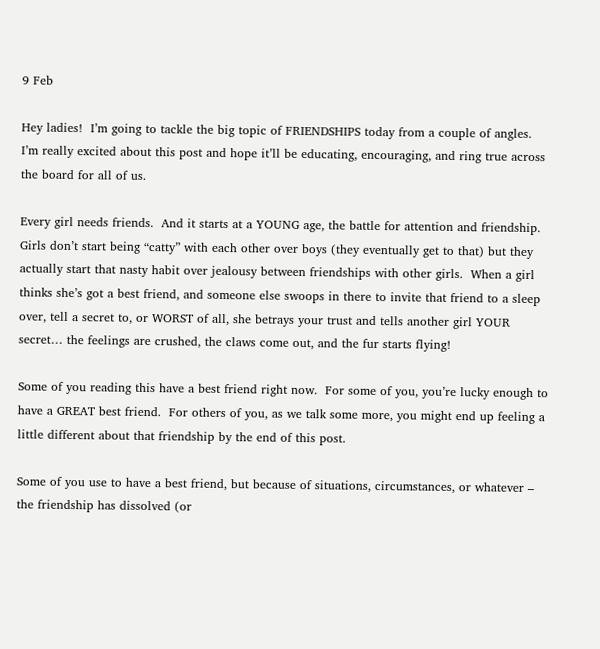9 Feb

Hey ladies!  I’m going to tackle the big topic of FRIENDSHIPS today from a couple of angles.  I’m really excited about this post and hope it’ll be educating, encouraging, and ring true across the board for all of us.

Every girl needs friends.  And it starts at a YOUNG age, the battle for attention and friendship.  Girls don’t start being “catty” with each other over boys (they eventually get to that) but they actually start that nasty habit over jealousy between friendships with other girls.  When a girl thinks she’s got a best friend, and someone else swoops in there to invite that friend to a sleep over, tell a secret to, or WORST of all, she betrays your trust and tells another girl YOUR secret… the feelings are crushed, the claws come out, and the fur starts flying!

Some of you reading this have a best friend right now.  For some of you, you’re lucky enough to have a GREAT best friend.  For others of you, as we talk some more, you might end up feeling a little different about that friendship by the end of this post.

Some of you use to have a best friend, but because of situations, circumstances, or whatever – the friendship has dissolved (or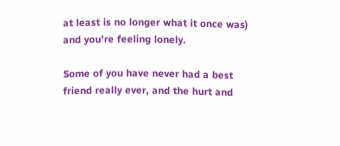at least is no longer what it once was) and you’re feeling lonely.

Some of you have never had a best friend really ever, and the hurt and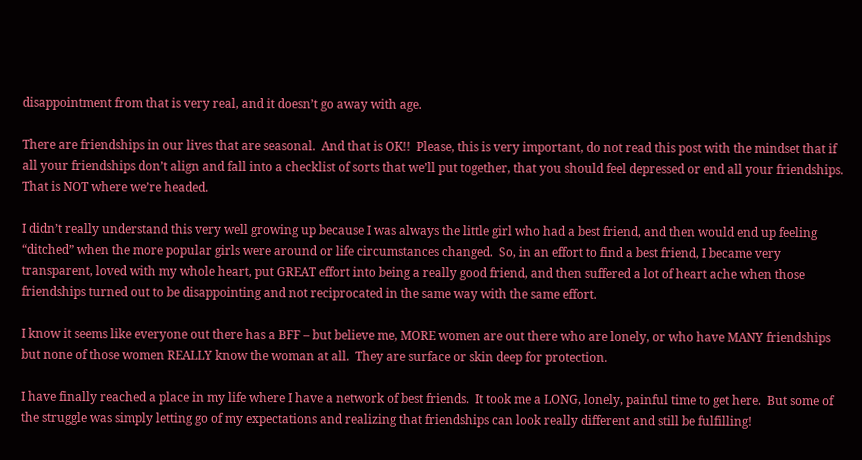disappointment from that is very real, and it doesn’t go away with age.

There are friendships in our lives that are seasonal.  And that is OK!!  Please, this is very important, do not read this post with the mindset that if all your friendships don’t align and fall into a checklist of sorts that we’ll put together, that you should feel depressed or end all your friendships.  That is NOT where we’re headed.

I didn’t really understand this very well growing up because I was always the little girl who had a best friend, and then would end up feeling “ditched” when the more popular girls were around or life circumstances changed.  So, in an effort to find a best friend, I became very transparent, loved with my whole heart, put GREAT effort into being a really good friend, and then suffered a lot of heart ache when those friendships turned out to be disappointing and not reciprocated in the same way with the same effort.

I know it seems like everyone out there has a BFF – but believe me, MORE women are out there who are lonely, or who have MANY friendships but none of those women REALLY know the woman at all.  They are surface or skin deep for protection.

I have finally reached a place in my life where I have a network of best friends.  It took me a LONG, lonely, painful time to get here.  But some of the struggle was simply letting go of my expectations and realizing that friendships can look really different and still be fulfilling!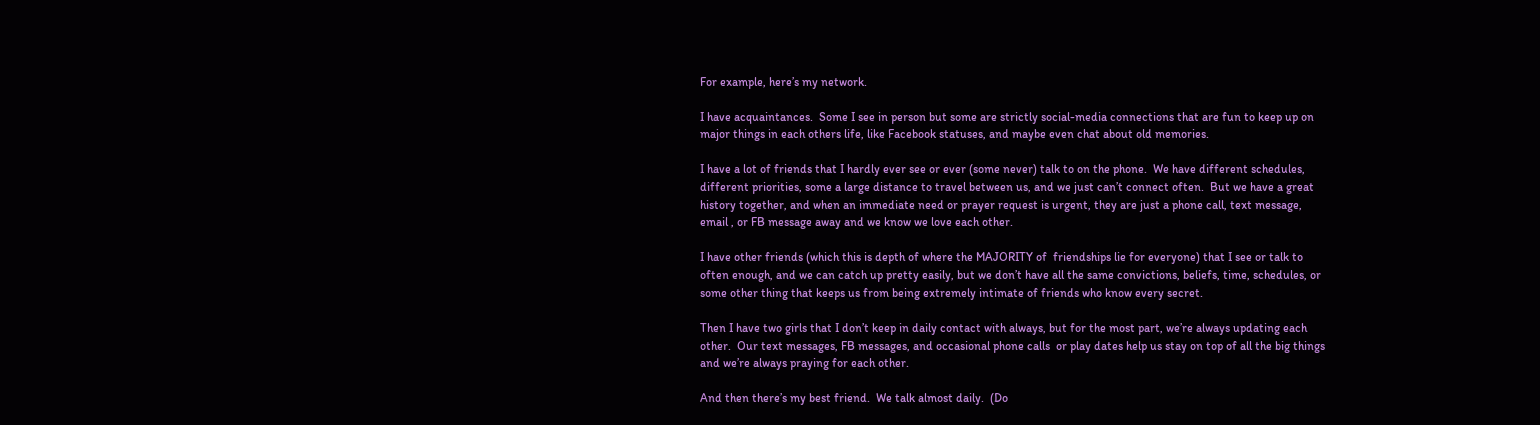For example, here’s my network.

I have acquaintances.  Some I see in person but some are strictly social-media connections that are fun to keep up on major things in each others life, like Facebook statuses, and maybe even chat about old memories.

I have a lot of friends that I hardly ever see or ever (some never) talk to on the phone.  We have different schedules, different priorities, some a large distance to travel between us, and we just can’t connect often.  But we have a great history together, and when an immediate need or prayer request is urgent, they are just a phone call, text message, email , or FB message away and we know we love each other.

I have other friends (which this is depth of where the MAJORITY of  friendships lie for everyone) that I see or talk to often enough, and we can catch up pretty easily, but we don’t have all the same convictions, beliefs, time, schedules, or some other thing that keeps us from being extremely intimate of friends who know every secret.

Then I have two girls that I don’t keep in daily contact with always, but for the most part, we’re always updating each other.  Our text messages, FB messages, and occasional phone calls  or play dates help us stay on top of all the big things and we’re always praying for each other.

And then there’s my best friend.  We talk almost daily.  (Do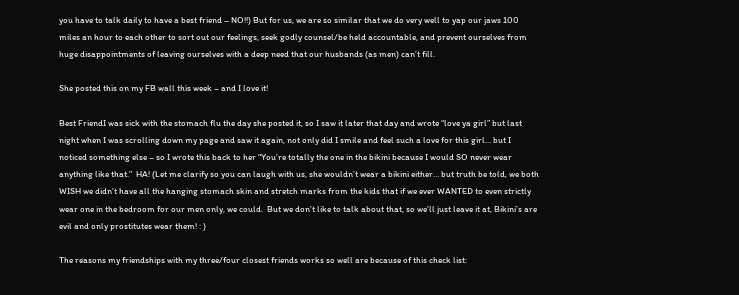you have to talk daily to have a best friend – NO!!) But for us, we are so similar that we do very well to yap our jaws 100 miles an hour to each other to sort out our feelings, seek godly counsel/be held accountable, and prevent ourselves from huge disappointments of leaving ourselves with a deep need that our husbands (as men) can’t fill.

She posted this on my FB wall this week – and I love it!

Best FriendI was sick with the stomach flu the day she posted it, so I saw it later that day and wrote “love ya girl” but last night when I was scrolling down my page and saw it again, not only did I smile and feel such a love for this girl… but I noticed something else – so I wrote this back to her “You’re totally the one in the bikini because I would SO never wear anything like that.”  HA! (Let me clarify so you can laugh with us, she wouldn’t wear a bikini either… but truth be told, we both WISH we didn’t have all the hanging stomach skin and stretch marks from the kids that if we ever WANTED to even strictly wear one in the bedroom for our men only, we could.  But we don’t like to talk about that, so we’ll just leave it at, Bikini’s are evil and only prostitutes wear them! : )

The reasons my friendships with my three/four closest friends works so well are because of this check list: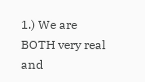1.) We are BOTH very real and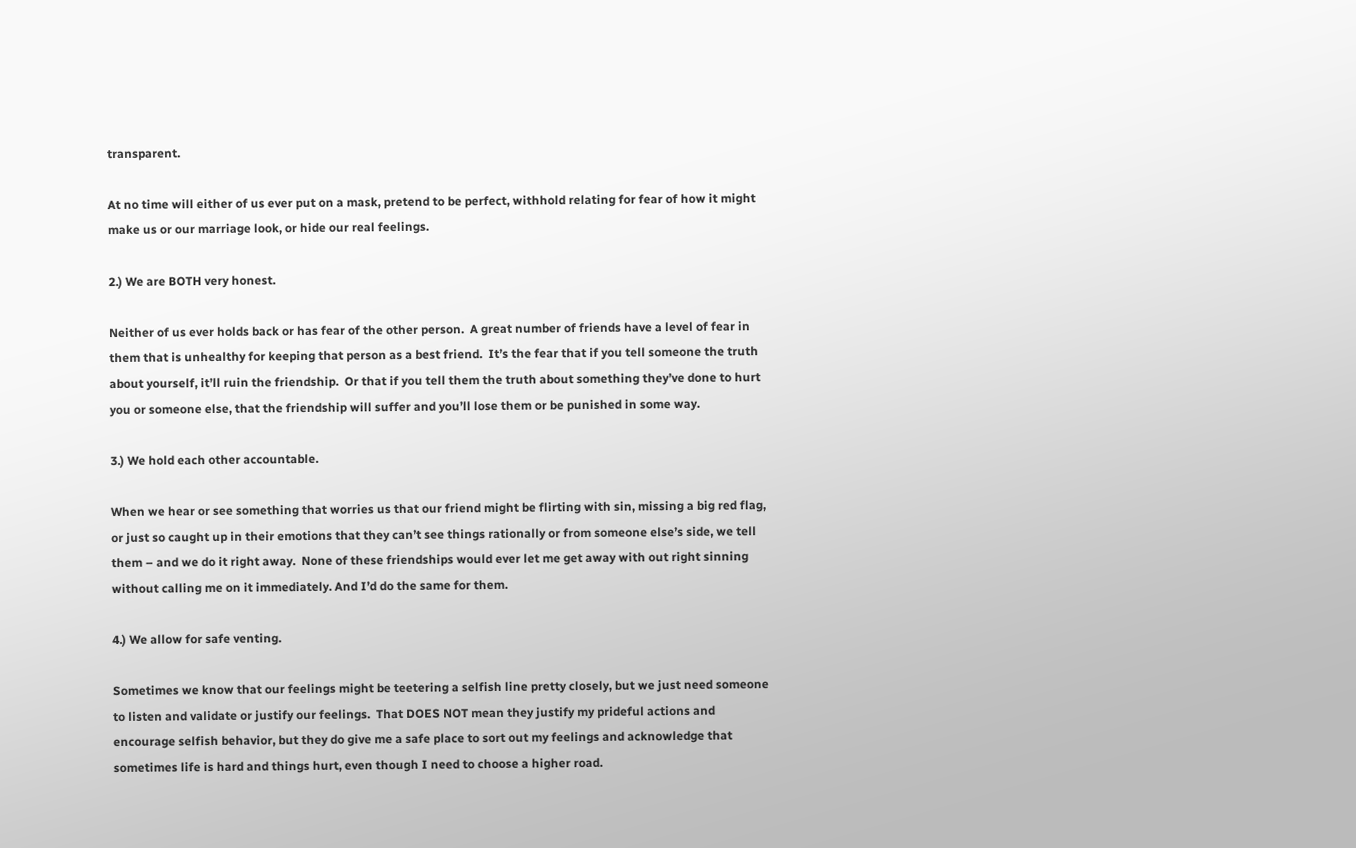transparent.

At no time will either of us ever put on a mask, pretend to be perfect, withhold relating for fear of how it might make us or our marriage look, or hide our real feelings.

2.) We are BOTH very honest.

Neither of us ever holds back or has fear of the other person.  A great number of friends have a level of fear in them that is unhealthy for keeping that person as a best friend.  It’s the fear that if you tell someone the truth about yourself, it’ll ruin the friendship.  Or that if you tell them the truth about something they’ve done to hurt you or someone else, that the friendship will suffer and you’ll lose them or be punished in some way.

3.) We hold each other accountable.

When we hear or see something that worries us that our friend might be flirting with sin, missing a big red flag, or just so caught up in their emotions that they can’t see things rationally or from someone else’s side, we tell them – and we do it right away.  None of these friendships would ever let me get away with out right sinning without calling me on it immediately. And I’d do the same for them.

4.) We allow for safe venting.

Sometimes we know that our feelings might be teetering a selfish line pretty closely, but we just need someone to listen and validate or justify our feelings.  That DOES NOT mean they justify my prideful actions and encourage selfish behavior, but they do give me a safe place to sort out my feelings and acknowledge that sometimes life is hard and things hurt, even though I need to choose a higher road.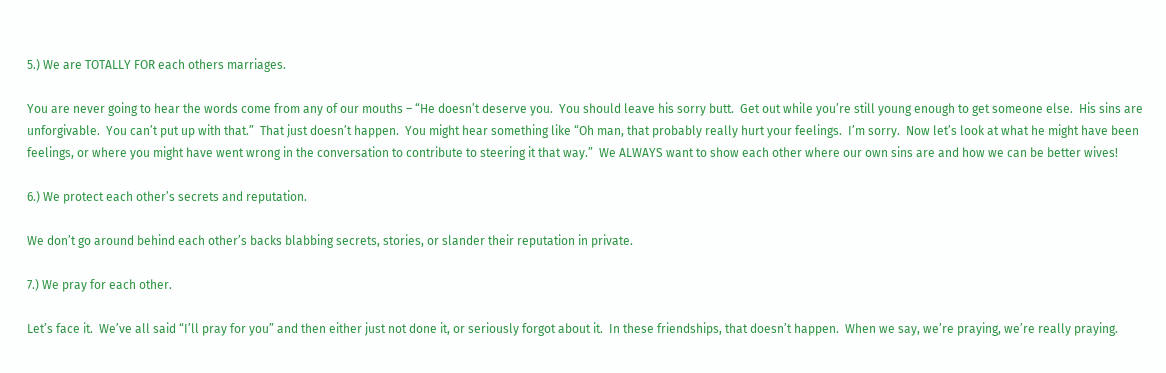5.) We are TOTALLY FOR each others marriages.

You are never going to hear the words come from any of our mouths – “He doesn’t deserve you.  You should leave his sorry butt.  Get out while you’re still young enough to get someone else.  His sins are unforgivable.  You can’t put up with that.”  That just doesn’t happen.  You might hear something like “Oh man, that probably really hurt your feelings.  I’m sorry.  Now let’s look at what he might have been feelings, or where you might have went wrong in the conversation to contribute to steering it that way.”  We ALWAYS want to show each other where our own sins are and how we can be better wives!

6.) We protect each other’s secrets and reputation.

We don’t go around behind each other’s backs blabbing secrets, stories, or slander their reputation in private.

7.) We pray for each other.

Let’s face it.  We’ve all said “I’ll pray for you” and then either just not done it, or seriously forgot about it.  In these friendships, that doesn’t happen.  When we say, we’re praying, we’re really praying.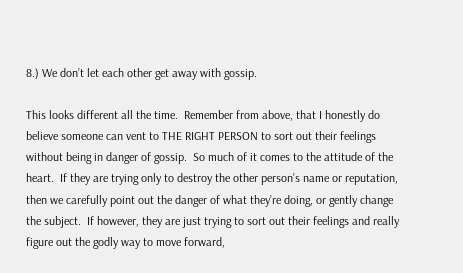8.) We don’t let each other get away with gossip.

This looks different all the time.  Remember from above, that I honestly do believe someone can vent to THE RIGHT PERSON to sort out their feelings without being in danger of gossip.  So much of it comes to the attitude of the heart.  If they are trying only to destroy the other person’s name or reputation, then we carefully point out the danger of what they’re doing, or gently change the subject.  If however, they are just trying to sort out their feelings and really figure out the godly way to move forward,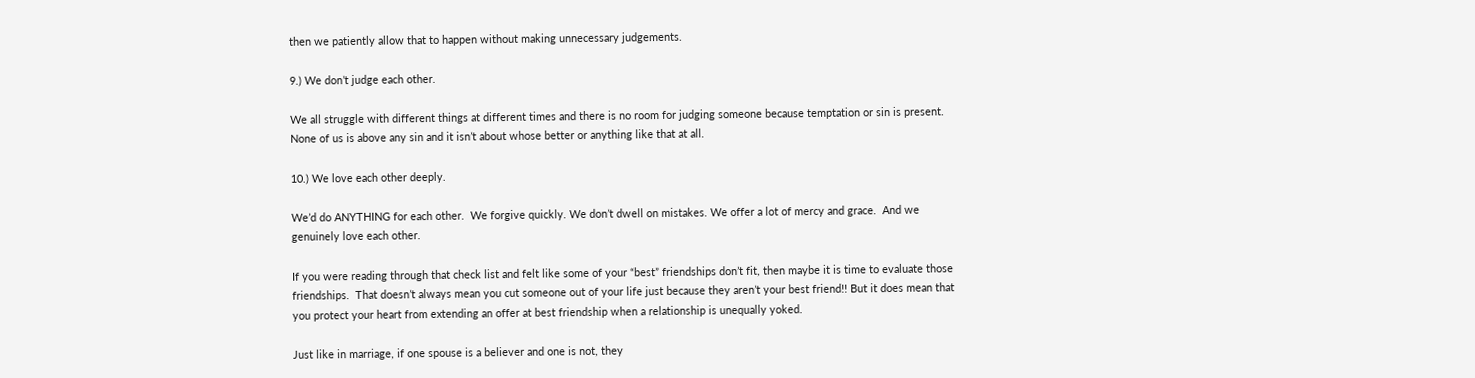then we patiently allow that to happen without making unnecessary judgements.

9.) We don’t judge each other.

We all struggle with different things at different times and there is no room for judging someone because temptation or sin is present.  None of us is above any sin and it isn’t about whose better or anything like that at all.

10.) We love each other deeply.

We’d do ANYTHING for each other.  We forgive quickly. We don’t dwell on mistakes. We offer a lot of mercy and grace.  And we genuinely love each other.

If you were reading through that check list and felt like some of your “best” friendships don’t fit, then maybe it is time to evaluate those friendships.  That doesn’t always mean you cut someone out of your life just because they aren’t your best friend!! But it does mean that you protect your heart from extending an offer at best friendship when a relationship is unequally yoked.

Just like in marriage, if one spouse is a believer and one is not, they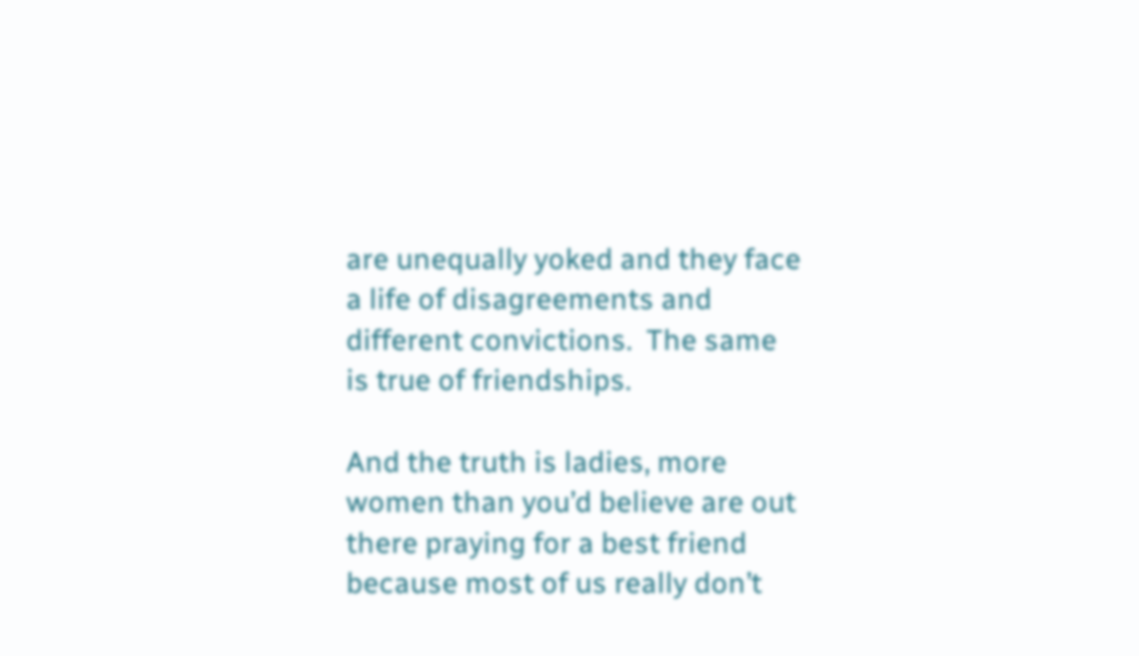are unequally yoked and they face a life of disagreements and different convictions.  The same is true of friendships.

And the truth is ladies, more women than you’d believe are out there praying for a best friend because most of us really don’t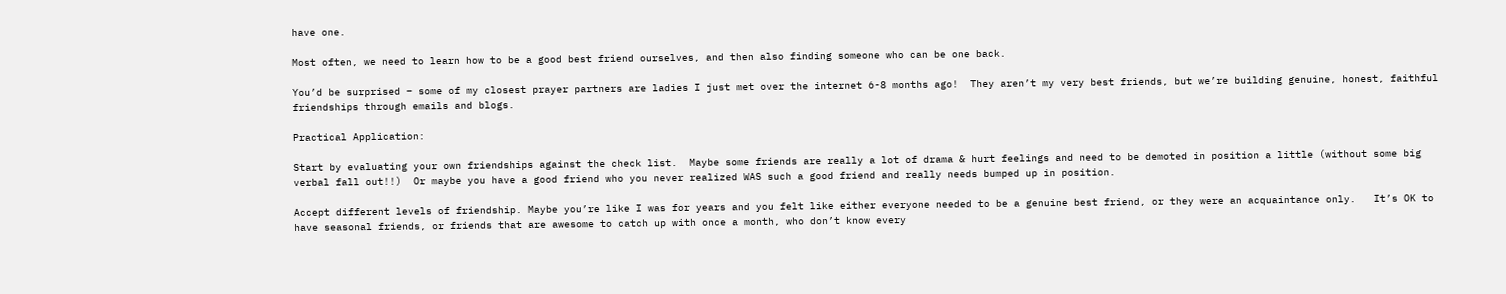have one.

Most often, we need to learn how to be a good best friend ourselves, and then also finding someone who can be one back.

You’d be surprised – some of my closest prayer partners are ladies I just met over the internet 6-8 months ago!  They aren’t my very best friends, but we’re building genuine, honest, faithful friendships through emails and blogs.

Practical Application:

Start by evaluating your own friendships against the check list.  Maybe some friends are really a lot of drama & hurt feelings and need to be demoted in position a little (without some big verbal fall out!!)  Or maybe you have a good friend who you never realized WAS such a good friend and really needs bumped up in position.

Accept different levels of friendship. Maybe you’re like I was for years and you felt like either everyone needed to be a genuine best friend, or they were an acquaintance only.   It’s OK to have seasonal friends, or friends that are awesome to catch up with once a month, who don’t know every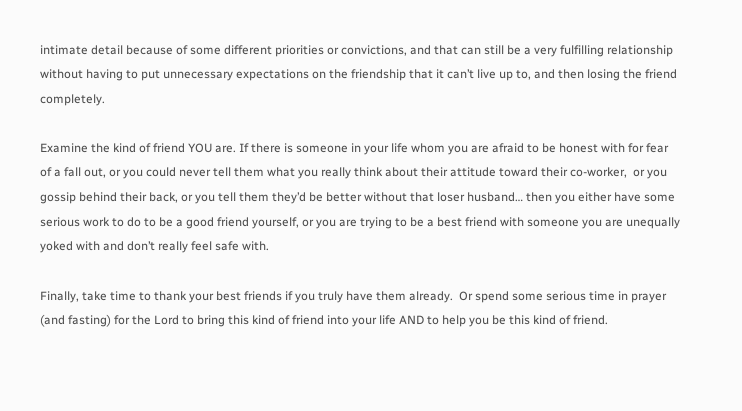intimate detail because of some different priorities or convictions, and that can still be a very fulfilling relationship without having to put unnecessary expectations on the friendship that it can’t live up to, and then losing the friend completely.

Examine the kind of friend YOU are. If there is someone in your life whom you are afraid to be honest with for fear of a fall out, or you could never tell them what you really think about their attitude toward their co-worker,  or you gossip behind their back, or you tell them they’d be better without that loser husband… then you either have some serious work to do to be a good friend yourself, or you are trying to be a best friend with someone you are unequally yoked with and don’t really feel safe with.

Finally, take time to thank your best friends if you truly have them already.  Or spend some serious time in prayer (and fasting) for the Lord to bring this kind of friend into your life AND to help you be this kind of friend.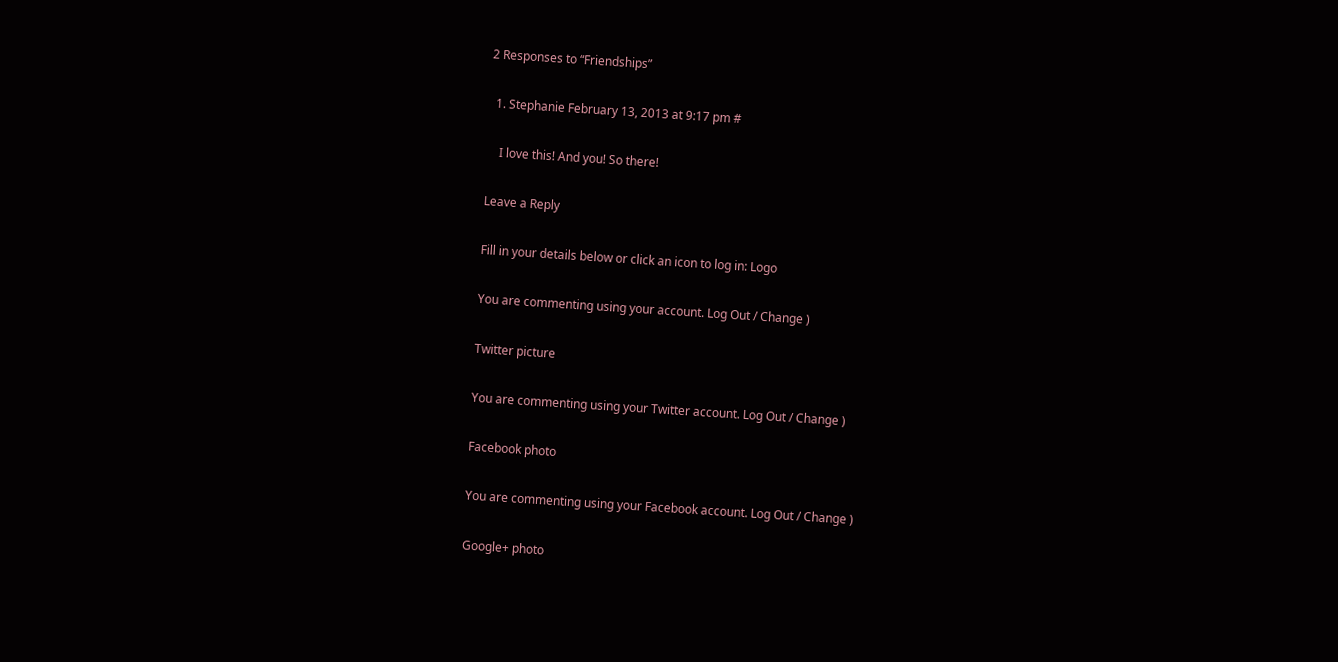2 Responses to “Friendships”

  1. Stephanie February 13, 2013 at 9:17 pm #

    I love this! And you! So there!

Leave a Reply

Fill in your details below or click an icon to log in: Logo

You are commenting using your account. Log Out / Change )

Twitter picture

You are commenting using your Twitter account. Log Out / Change )

Facebook photo

You are commenting using your Facebook account. Log Out / Change )

Google+ photo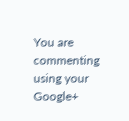You are commenting using your Google+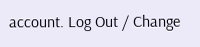account. Log Out / Change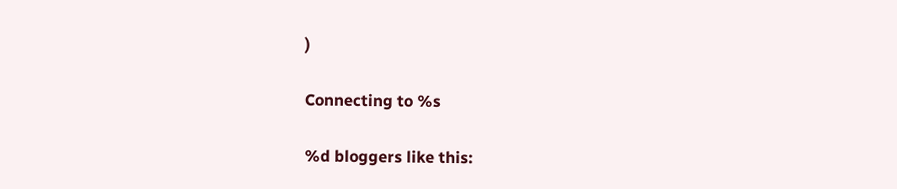)

Connecting to %s

%d bloggers like this: